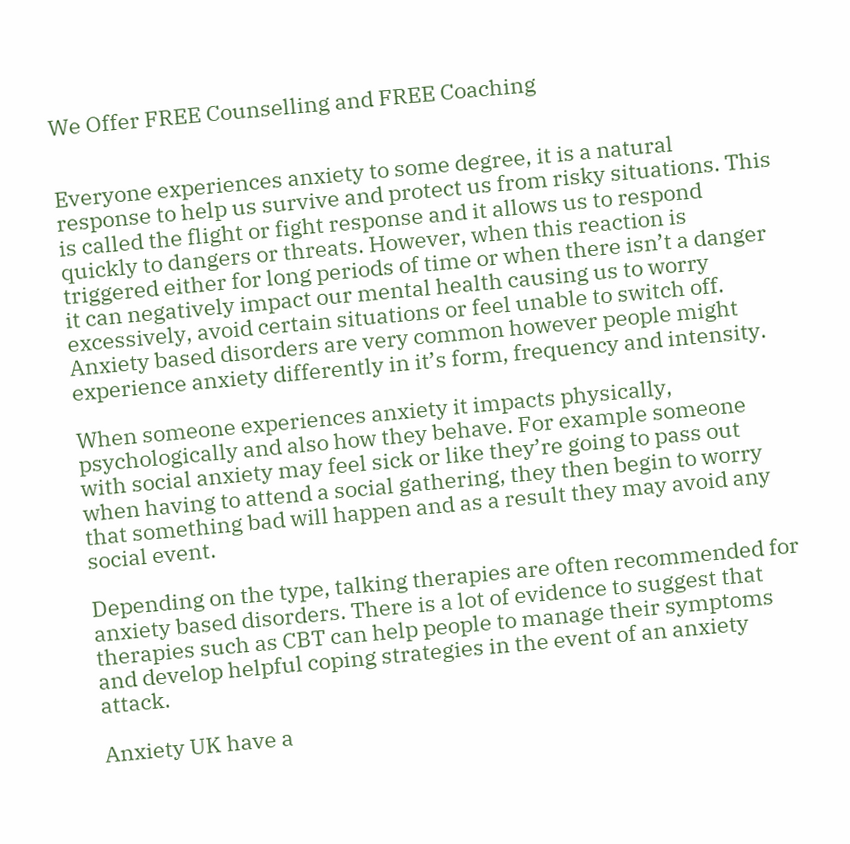We Offer FREE Counselling and FREE Coaching


Everyone experiences anxiety to some degree, it is a natural response to help us survive and protect us from risky situations. This is called the flight or fight response and it allows us to respond quickly to dangers or threats. However, when this reaction is triggered either for long periods of time or when there isn’t a danger it can negatively impact our mental health causing us to worry excessively, avoid certain situations or feel unable to switch off. Anxiety based disorders are very common however people might experience anxiety differently in it’s form, frequency and intensity.

When someone experiences anxiety it impacts physically, psychologically and also how they behave. For example someone with social anxiety may feel sick or like they’re going to pass out when having to attend a social gathering, they then begin to worry that something bad will happen and as a result they may avoid any social event.

Depending on the type, talking therapies are often recommended for anxiety based disorders. There is a lot of evidence to suggest that therapies such as CBT can help people to manage their symptoms and develop helpful coping strategies in the event of an anxiety attack.

Anxiety UK have a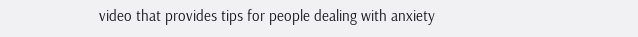video that provides tips for people dealing with anxiety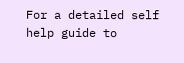For a detailed self help guide to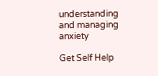understanding and managing anxiety

Get Self Help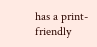has a print-friendly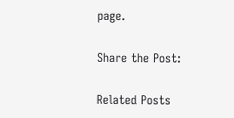page.

Share the Post:

Related Posts